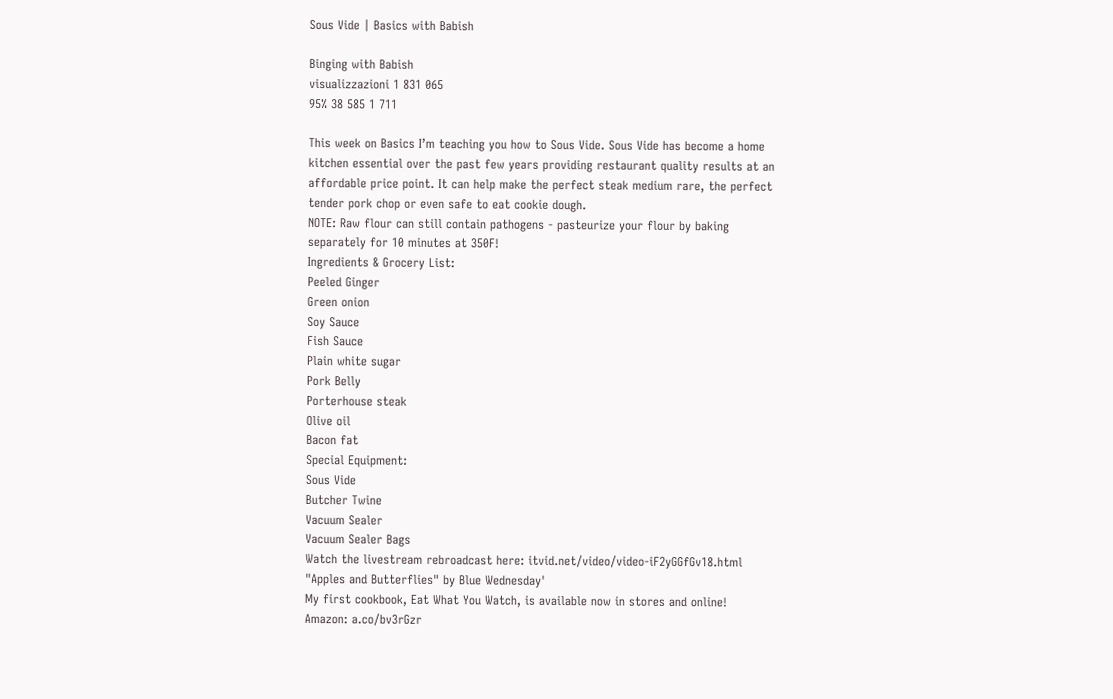Sous Vide | Basics with Babish

Binging with Babish
visualizzazioni 1 831 065
95% 38 585 1 711

This week on Basics I’m teaching you how to Sous Vide. Sous Vide has become a home kitchen essential over the past few years providing restaurant quality results at an affordable price point. It can help make the perfect steak medium rare, the perfect tender pork chop or even safe to eat cookie dough.
NOTE: Raw flour can still contain pathogens - pasteurize your flour by baking separately for 10 minutes at 350F!
Ingredients & Grocery List:
Peeled Ginger
Green onion
Soy Sauce
Fish Sauce
Plain white sugar
Pork Belly
Porterhouse steak
Olive oil
Bacon fat
Special Equipment:
Sous Vide
Butcher Twine
Vacuum Sealer
Vacuum Sealer Bags
Watch the livestream rebroadcast here: itvid.net/video/video-iF2yGGfGv18.html
"Apples and Butterflies" by Blue Wednesday'
My first cookbook, Eat What You Watch, is available now in stores and online!
Amazon: a.co/bv3rGzr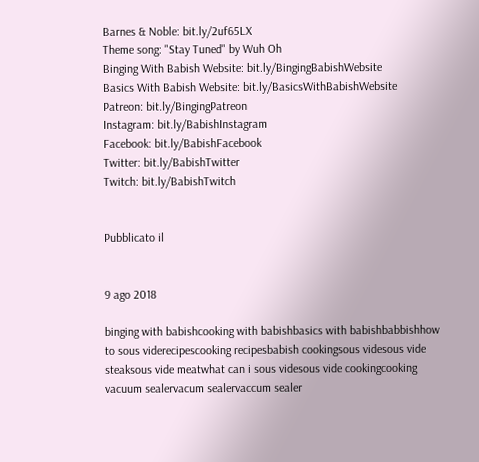Barnes & Noble: bit.ly/2uf65LX
Theme song: "Stay Tuned" by Wuh Oh
Binging With Babish Website: bit.ly/BingingBabishWebsite
Basics With Babish Website: bit.ly/BasicsWithBabishWebsite
Patreon: bit.ly/BingingPatreon
Instagram: bit.ly/BabishInstagram
Facebook: bit.ly/BabishFacebook
Twitter: bit.ly/BabishTwitter
Twitch: bit.ly/BabishTwitch


Pubblicato il


9 ago 2018

binging with babishcooking with babishbasics with babishbabbishhow to sous viderecipescooking recipesbabish cookingsous videsous vide steaksous vide meatwhat can i sous videsous vide cookingcooking vacuum sealervacum sealervaccum sealer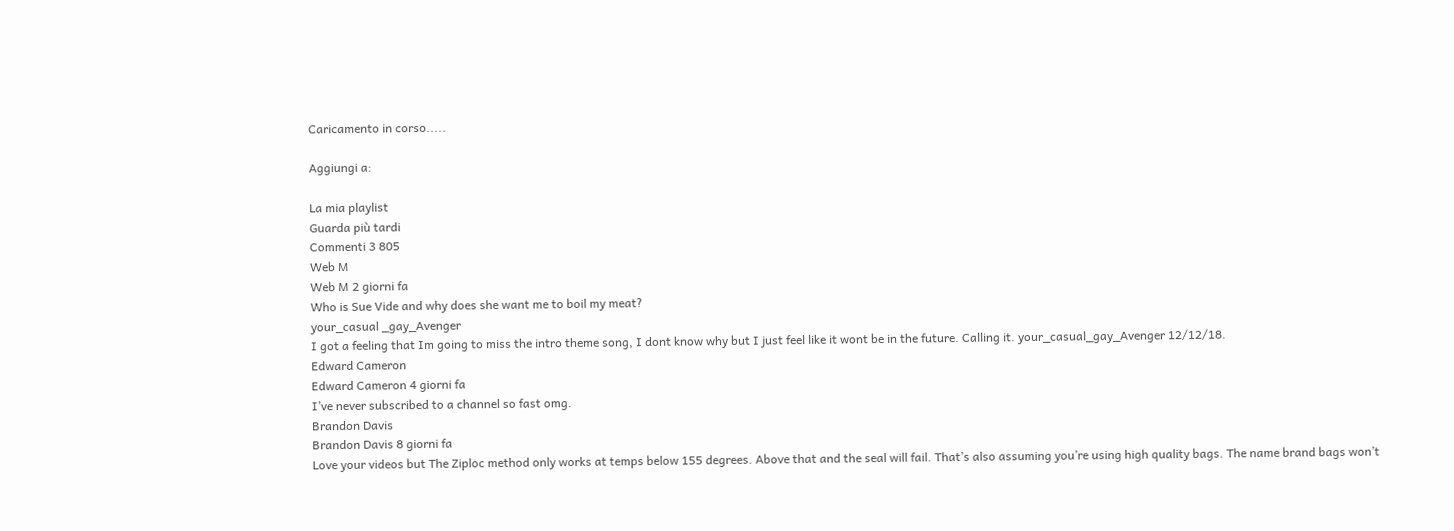Caricamento in corso.....

Aggiungi a:

La mia playlist
Guarda più tardi
Commenti 3 805
Web M
Web M 2 giorni fa
Who is Sue Vide and why does she want me to boil my meat?
your_casual _gay_Avenger
I got a feeling that Im going to miss the intro theme song, I dont know why but I just feel like it wont be in the future. Calling it. your_casual_gay_Avenger 12/12/18.
Edward Cameron
Edward Cameron 4 giorni fa
I’ve never subscribed to a channel so fast omg.
Brandon Davis
Brandon Davis 8 giorni fa
Love your videos but The Ziploc method only works at temps below 155 degrees. Above that and the seal will fail. That’s also assuming you’re using high quality bags. The name brand bags won’t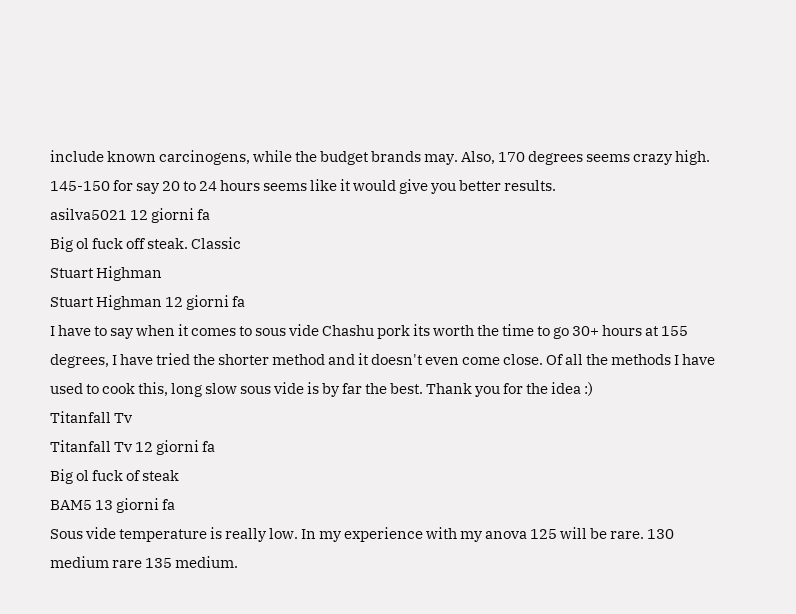include known carcinogens, while the budget brands may. Also, 170 degrees seems crazy high. 145-150 for say 20 to 24 hours seems like it would give you better results.
asilva5021 12 giorni fa
Big ol fuck off steak. Classic
Stuart Highman
Stuart Highman 12 giorni fa
I have to say when it comes to sous vide Chashu pork its worth the time to go 30+ hours at 155 degrees, I have tried the shorter method and it doesn't even come close. Of all the methods I have used to cook this, long slow sous vide is by far the best. Thank you for the idea :)
Titanfall Tv
Titanfall Tv 12 giorni fa
Big ol fuck of steak
BAM5 13 giorni fa
Sous vide temperature is really low. In my experience with my anova 125 will be rare. 130 medium rare 135 medium.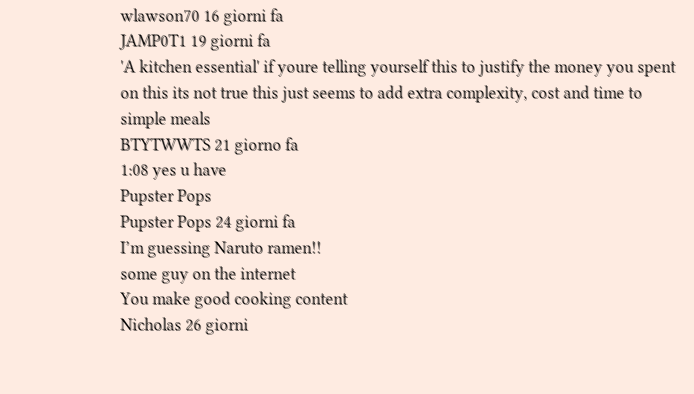wlawson70 16 giorni fa
JAMP0T1 19 giorni fa
'A kitchen essential' if youre telling yourself this to justify the money you spent on this its not true this just seems to add extra complexity, cost and time to simple meals
BTYTWWTS 21 giorno fa
1:08 yes u have
Pupster Pops
Pupster Pops 24 giorni fa
I’m guessing Naruto ramen!!
some guy on the internet
You make good cooking content
Nicholas 26 giorni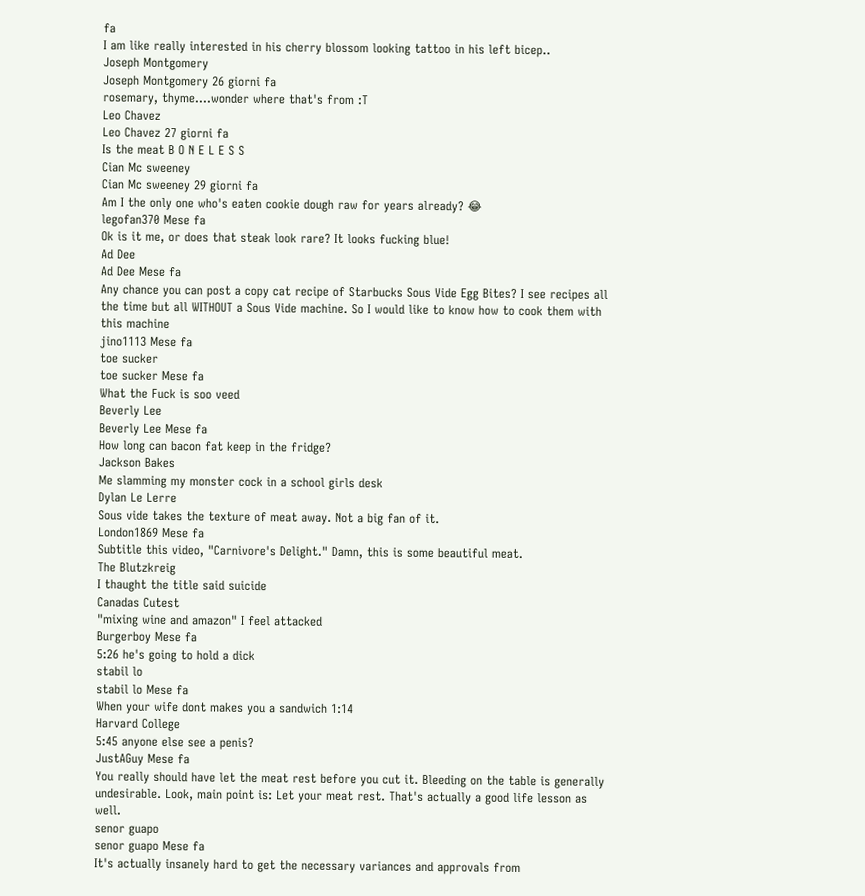fa
I am like really interested in his cherry blossom looking tattoo in his left bicep..
Joseph Montgomery
Joseph Montgomery 26 giorni fa
rosemary, thyme....wonder where that's from :T
Leo Chavez
Leo Chavez 27 giorni fa
Is the meat B O N E L E S S
Cian Mc sweeney
Cian Mc sweeney 29 giorni fa
Am I the only one who's eaten cookie dough raw for years already? 😂
legofan370 Mese fa
Ok is it me, or does that steak look rare? It looks fucking blue!
Ad Dee
Ad Dee Mese fa
Any chance you can post a copy cat recipe of Starbucks Sous Vide Egg Bites? I see recipes all the time but all WITHOUT a Sous Vide machine. So I would like to know how to cook them with this machine
jino1113 Mese fa
toe sucker
toe sucker Mese fa
What the Fuck is soo veed
Beverly Lee
Beverly Lee Mese fa
How long can bacon fat keep in the fridge?
Jackson Bakes
Me slamming my monster cock in a school girls desk
Dylan Le Lerre
Sous vide takes the texture of meat away. Not a big fan of it.
London1869 Mese fa
Subtitle this video, "Carnivore's Delight." Damn, this is some beautiful meat.
The Blutzkreig
I thaught the title said suicide
Canadas Cutest
"mixing wine and amazon" I feel attacked
Burgerboy Mese fa
5:26 he's going to hold a dick
stabil lo
stabil lo Mese fa
When your wife dont makes you a sandwich 1:14
Harvard College
5:45 anyone else see a penis?
JustAGuy Mese fa
You really should have let the meat rest before you cut it. Bleeding on the table is generally undesirable. Look, main point is: Let your meat rest. That's actually a good life lesson as well.
senor guapo
senor guapo Mese fa
It's actually insanely hard to get the necessary variances and approvals from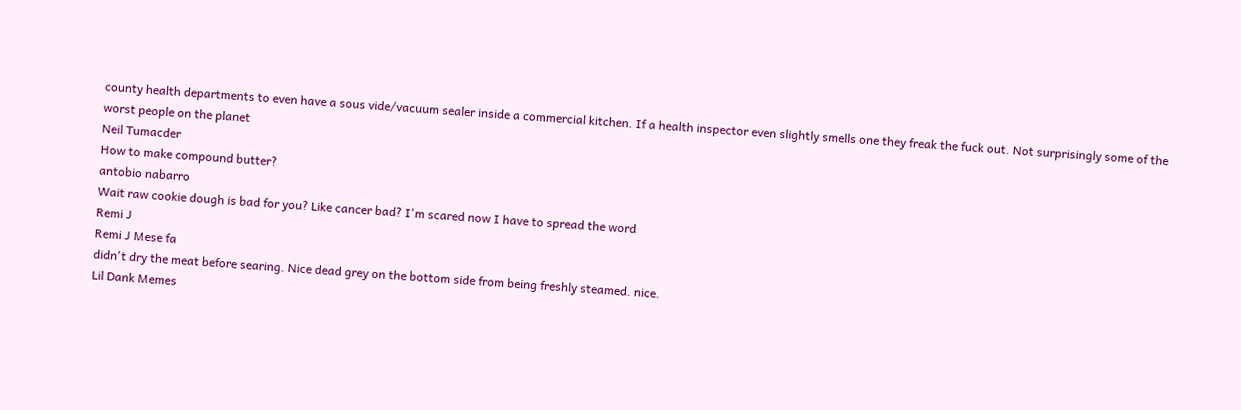county health departments to even have a sous vide/vacuum sealer inside a commercial kitchen. If a health inspector even slightly smells one they freak the fuck out. Not surprisingly some of the worst people on the planet
Neil Tumacder
How to make compound butter?
antobio nabarro
Wait raw cookie dough is bad for you? Like cancer bad? I'm scared now I have to spread the word
Remi J
Remi J Mese fa
didn't dry the meat before searing. Nice dead grey on the bottom side from being freshly steamed. nice.
Lil Dank Memes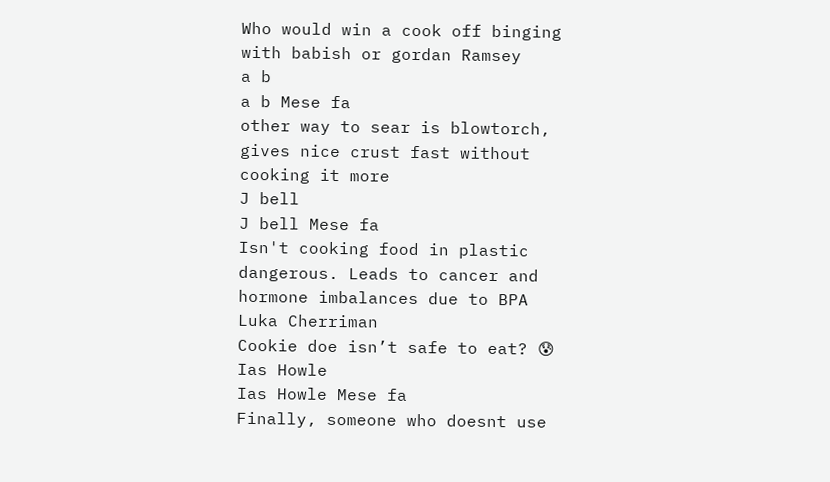Who would win a cook off binging with babish or gordan Ramsey
a b
a b Mese fa
other way to sear is blowtorch, gives nice crust fast without cooking it more
J bell
J bell Mese fa
Isn't cooking food in plastic dangerous. Leads to cancer and hormone imbalances due to BPA
Luka Cherriman
Cookie doe isn’t safe to eat? 😰
Ias Howle
Ias Howle Mese fa
Finally, someone who doesnt use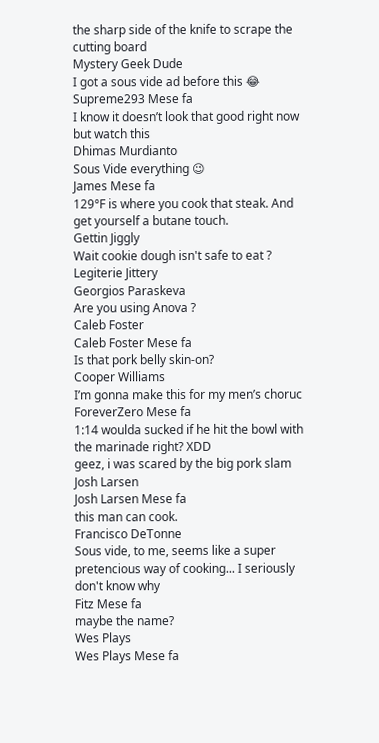the sharp side of the knife to scrape the cutting board
Mystery Geek Dude
I got a sous vide ad before this 😂
Supreme293 Mese fa
I know it doesn’t look that good right now but watch this
Dhimas Murdianto
Sous Vide everything 😉
James Mese fa
129°F is where you cook that steak. And get yourself a butane touch.
Gettin Jiggly
Wait cookie dough isn't safe to eat ?
Legiterie Jittery
Georgios Paraskeva
Are you using Anova ?
Caleb Foster
Caleb Foster Mese fa
Is that pork belly skin-on?
Cooper Williams
I’m gonna make this for my men’s choruc
ForeverZero Mese fa
1:14 woulda sucked if he hit the bowl with the marinade right? XDD
geez, i was scared by the big pork slam
Josh Larsen
Josh Larsen Mese fa
this man can cook.
Francisco DeTonne
Sous vide, to me, seems like a super pretencious way of cooking... I seriously don't know why
Fitz Mese fa
maybe the name?
Wes Plays
Wes Plays Mese fa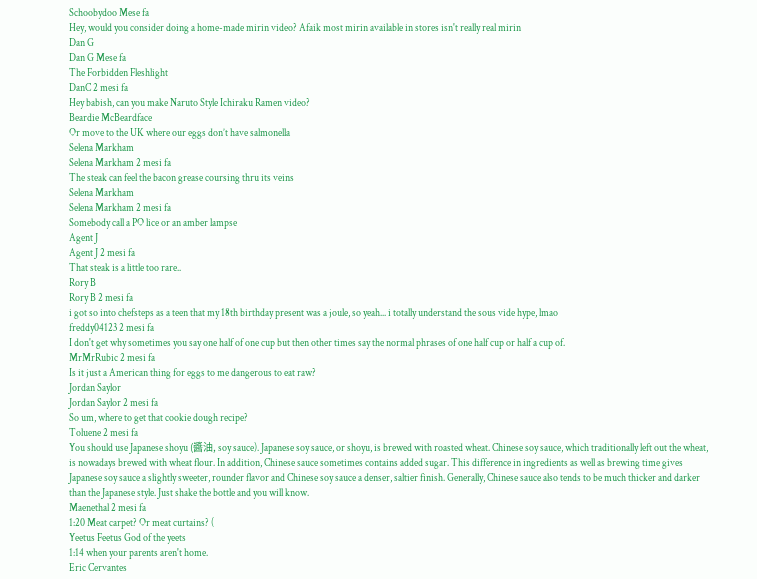Schoobydoo Mese fa
Hey, would you consider doing a home-made mirin video? Afaik most mirin available in stores isn't really real mirin
Dan G
Dan G Mese fa
The Forbidden Fleshlight
DanC 2 mesi fa
Hey babish, can you make Naruto Style Ichiraku Ramen video?
Beardie McBeardface
Or move to the UK where our eggs don’t have salmonella
Selena Markham
Selena Markham 2 mesi fa
The steak can feel the bacon grease coursing thru its veins
Selena Markham
Selena Markham 2 mesi fa
Somebody call a PO lice or an amber lampse
Agent J
Agent J 2 mesi fa
That steak is a little too rare..
Rory B
Rory B 2 mesi fa
i got so into chefsteps as a teen that my 18th birthday present was a joule, so yeah... i totally understand the sous vide hype, lmao
freddy04123 2 mesi fa
I don't get why sometimes you say one half of one cup but then other times say the normal phrases of one half cup or half a cup of.
MrMrRubic 2 mesi fa
Is it just a American thing for eggs to me dangerous to eat raw?
Jordan Saylor
Jordan Saylor 2 mesi fa
So um, where to get that cookie dough recipe?
Toluene 2 mesi fa
You should use Japanese shoyu (醬油, soy sauce). Japanese soy sauce, or shoyu, is brewed with roasted wheat. Chinese soy sauce, which traditionally left out the wheat, is nowadays brewed with wheat flour. In addition, Chinese sauce sometimes contains added sugar. This difference in ingredients as well as brewing time gives Japanese soy sauce a slightly sweeter, rounder flavor and Chinese soy sauce a denser, saltier finish. Generally, Chinese sauce also tends to be much thicker and darker than the Japanese style. Just shake the bottle and you will know.
Maenethal 2 mesi fa
1:20 Meat carpet? Or meat curtains? (
Yeetus Feetus God of the yeets
1:14 when your parents aren't home.
Eric Cervantes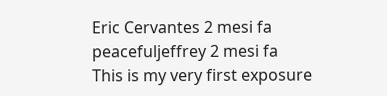Eric Cervantes 2 mesi fa
peacefuljeffrey 2 mesi fa
This is my very first exposure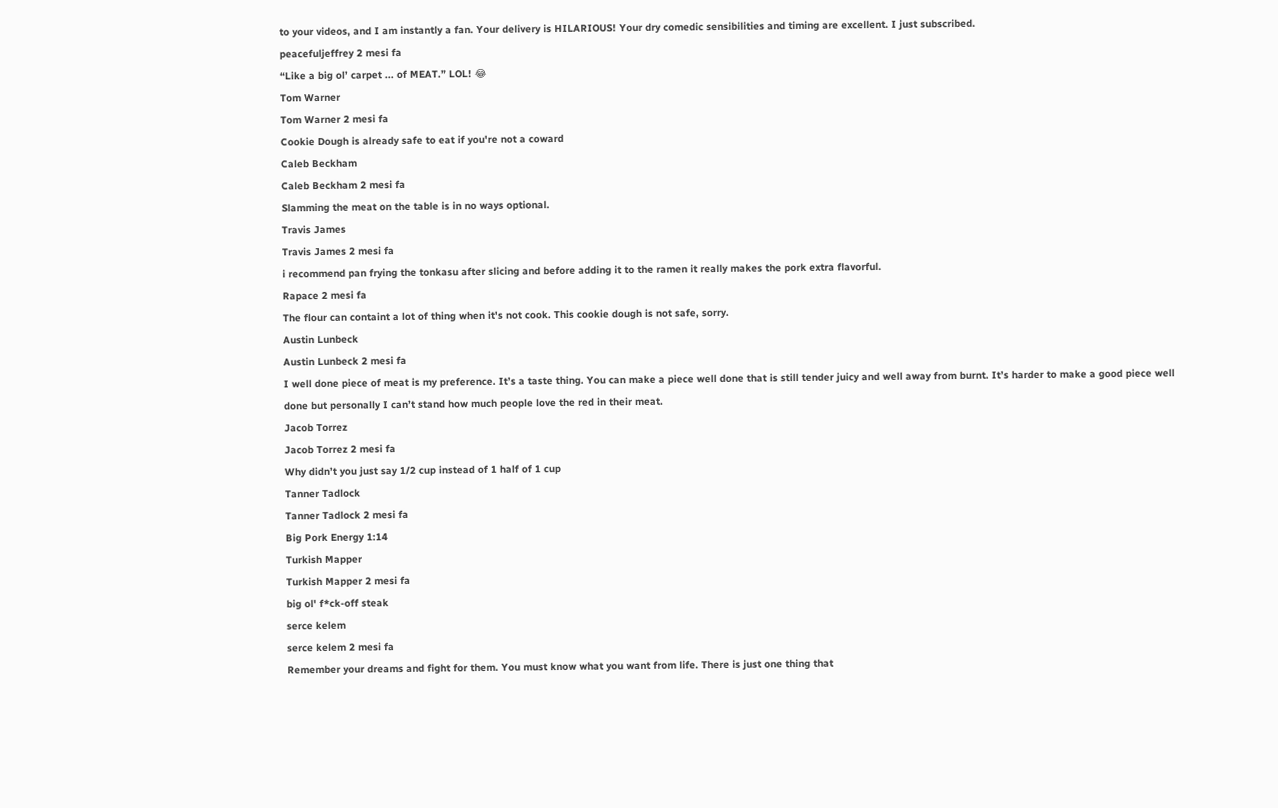to your videos, and I am instantly a fan. Your delivery is HILARIOUS! Your dry comedic sensibilities and timing are excellent. I just subscribed.
peacefuljeffrey 2 mesi fa
“Like a big ol’ carpet ... of MEAT.” LOL! 😂
Tom Warner
Tom Warner 2 mesi fa
Cookie Dough is already safe to eat if you're not a coward
Caleb Beckham
Caleb Beckham 2 mesi fa
Slamming the meat on the table is in no ways optional.
Travis James
Travis James 2 mesi fa
i recommend pan frying the tonkasu after slicing and before adding it to the ramen it really makes the pork extra flavorful.
Rapace 2 mesi fa
The flour can containt a lot of thing when it's not cook. This cookie dough is not safe, sorry.
Austin Lunbeck
Austin Lunbeck 2 mesi fa
I well done piece of meat is my preference. It’s a taste thing. You can make a piece well done that is still tender juicy and well away from burnt. It’s harder to make a good piece well done but personally I can’t stand how much people love the red in their meat.
Jacob Torrez
Jacob Torrez 2 mesi fa
Why didn’t you just say 1/2 cup instead of 1 half of 1 cup
Tanner Tadlock
Tanner Tadlock 2 mesi fa
Big Pork Energy 1:14
Turkish Mapper
Turkish Mapper 2 mesi fa
big ol' f*ck-off steak
serce kelem
serce kelem 2 mesi fa
Remember your dreams and fight for them. You must know what you want from life. There is just one thing that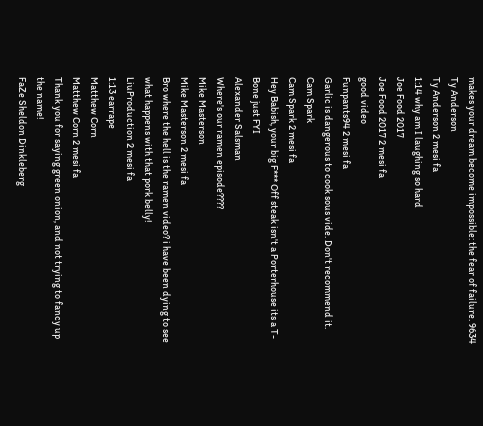makes your dream become impossible: the fear of failure. 9634
Ty Anderson
Ty Anderson 2 mesi fa
1:14 why am I laughing so hard
Joe Food 2017
Joe Food 2017 2 mesi fa
good video
Funpants94 2 mesi fa
Garlic is dangerous to cook sous vide. Don't recommend it.
Cam Spark
Cam Spark 2 mesi fa
Hey Babish, your big F*** Off steak isn't a Porterhouse its a T-Bone just FYI
Alexander Salsman
Where's our ramen episode????
Mike Masterson
Mike Masterson 2 mesi fa
Bro where the hell is the ramen video? i have been dying to see what happens with that pork belly!
LiuProduction 2 mesi fa
1:13 earrape
Matthew Corn
Matthew Corn 2 mesi fa
Thank you for saying green onion, and not trying to fancy up the name!
FaZe Sheldon Dinkleberg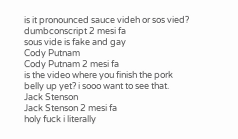is it pronounced sauce videh or sos vied?
dumbconscript 2 mesi fa
sous vide is fake and gay
Cody Putnam
Cody Putnam 2 mesi fa
is the video where you finish the pork belly up yet? i sooo want to see that.
Jack Stenson
Jack Stenson 2 mesi fa
holy fuck i literally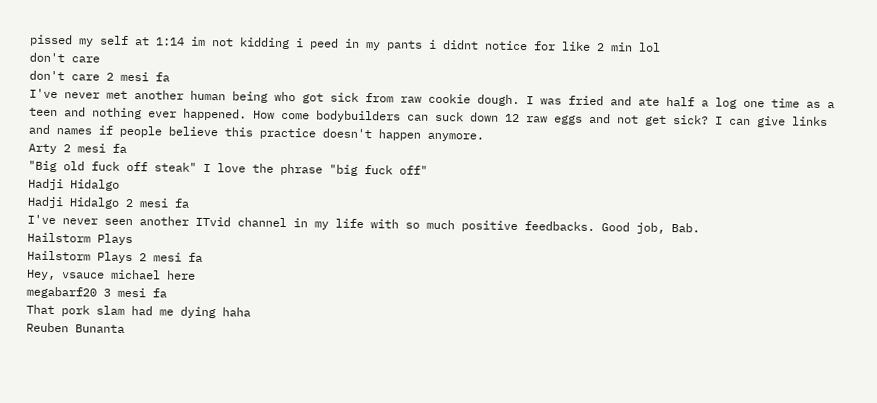pissed my self at 1:14 im not kidding i peed in my pants i didnt notice for like 2 min lol
don't care
don't care 2 mesi fa
I've never met another human being who got sick from raw cookie dough. I was fried and ate half a log one time as a teen and nothing ever happened. How come bodybuilders can suck down 12 raw eggs and not get sick? I can give links and names if people believe this practice doesn't happen anymore.
Arty 2 mesi fa
"Big old fuck off steak" I love the phrase "big fuck off"
Hadji Hidalgo
Hadji Hidalgo 2 mesi fa
I've never seen another ITvid channel in my life with so much positive feedbacks. Good job, Bab.
Hailstorm Plays
Hailstorm Plays 2 mesi fa
Hey, vsauce michael here
megabarf20 3 mesi fa
That pork slam had me dying haha
Reuben Bunanta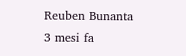Reuben Bunanta 3 mesi fa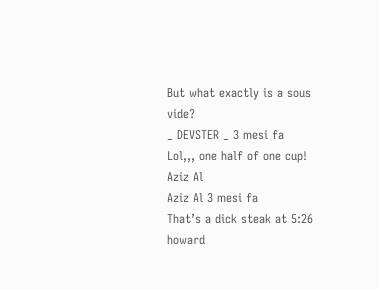But what exactly is a sous vide?
_ DEVSTER _ 3 mesi fa
Lol,,, one half of one cup!
Aziz Al
Aziz Al 3 mesi fa
That’s a dick steak at 5:26
howard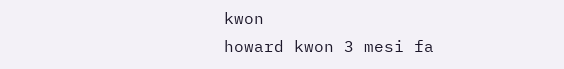kwon
howard kwon 3 mesi fa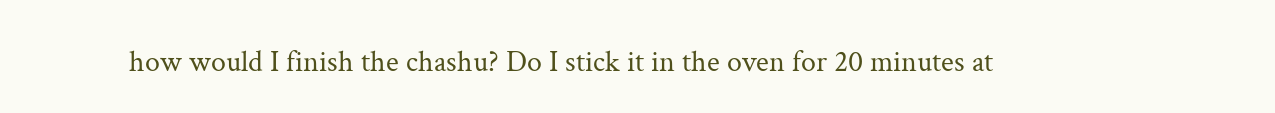how would I finish the chashu? Do I stick it in the oven for 20 minutes at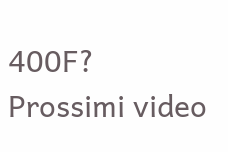400F?
Prossimi video